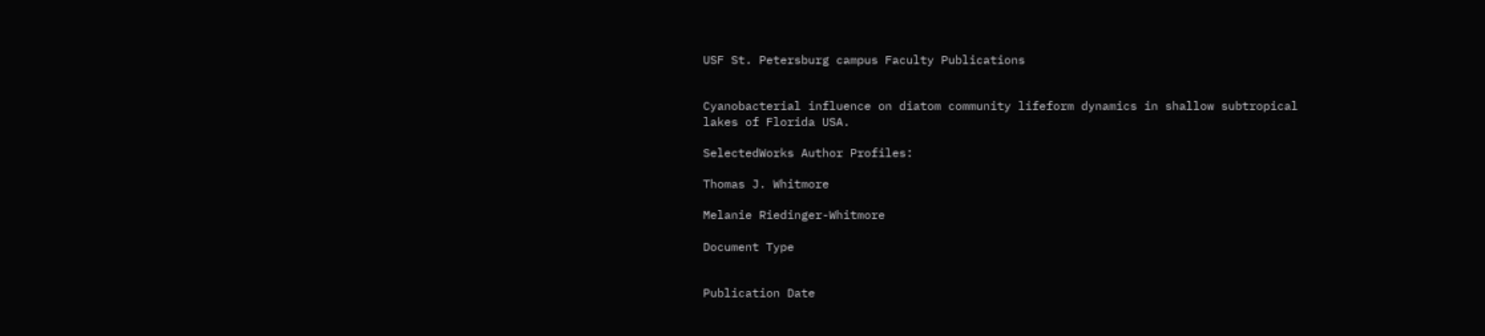USF St. Petersburg campus Faculty Publications


Cyanobacterial influence on diatom community lifeform dynamics in shallow subtropical lakes of Florida USA.

SelectedWorks Author Profiles:

Thomas J. Whitmore

Melanie Riedinger-Whitmore

Document Type


Publication Date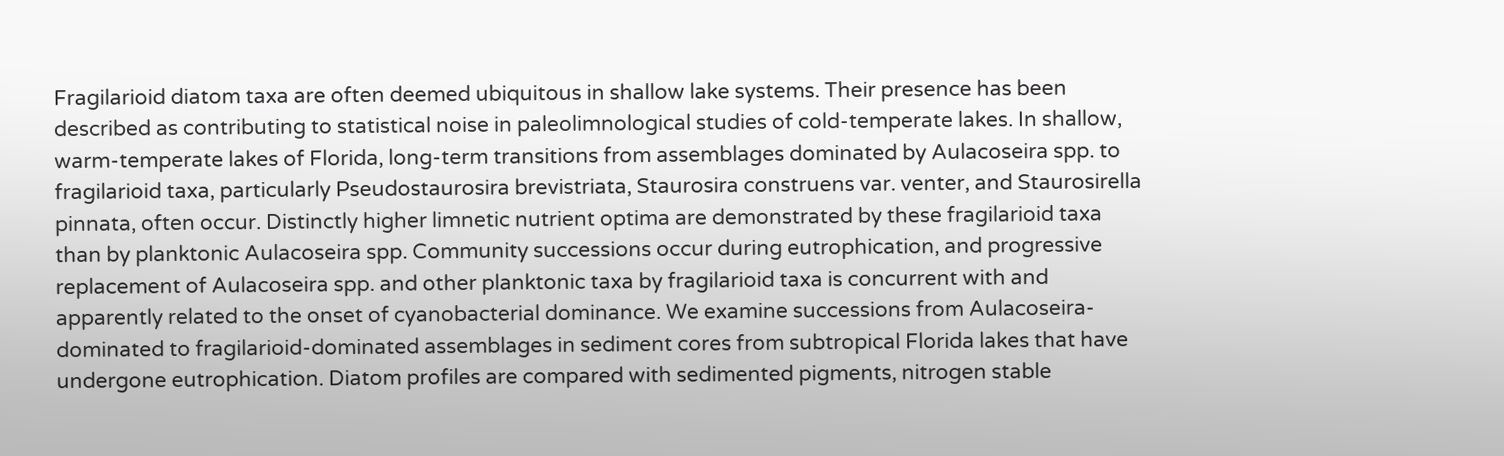Fragilarioid diatom taxa are often deemed ubiquitous in shallow lake systems. Their presence has been described as contributing to statistical noise in paleolimnological studies of cold-temperate lakes. In shallow, warm-temperate lakes of Florida, long-term transitions from assemblages dominated by Aulacoseira spp. to fragilarioid taxa, particularly Pseudostaurosira brevistriata, Staurosira construens var. venter, and Staurosirella pinnata, often occur. Distinctly higher limnetic nutrient optima are demonstrated by these fragilarioid taxa than by planktonic Aulacoseira spp. Community successions occur during eutrophication, and progressive replacement of Aulacoseira spp. and other planktonic taxa by fragilarioid taxa is concurrent with and apparently related to the onset of cyanobacterial dominance. We examine successions from Aulacoseira-dominated to fragilarioid-dominated assemblages in sediment cores from subtropical Florida lakes that have undergone eutrophication. Diatom profiles are compared with sedimented pigments, nitrogen stable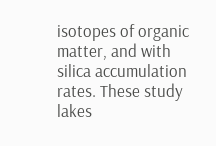isotopes of organic matter, and with silica accumulation rates. These study lakes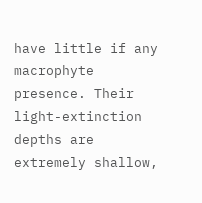have little if any macrophyte presence. Their light-extinction depths are extremely shallow,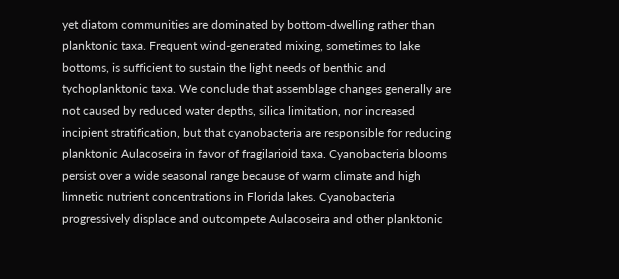yet diatom communities are dominated by bottom-dwelling rather than planktonic taxa. Frequent wind-generated mixing, sometimes to lake bottoms, is sufficient to sustain the light needs of benthic and tychoplanktonic taxa. We conclude that assemblage changes generally are not caused by reduced water depths, silica limitation, nor increased incipient stratification, but that cyanobacteria are responsible for reducing planktonic Aulacoseira in favor of fragilarioid taxa. Cyanobacteria blooms persist over a wide seasonal range because of warm climate and high limnetic nutrient concentrations in Florida lakes. Cyanobacteria progressively displace and outcompete Aulacoseira and other planktonic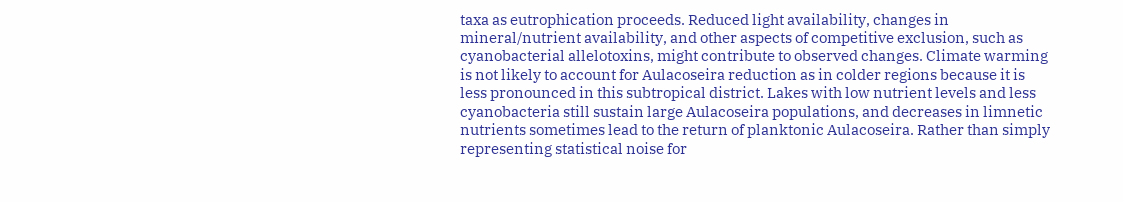taxa as eutrophication proceeds. Reduced light availability, changes in mineral/nutrient availability, and other aspects of competitive exclusion, such as cyanobacterial allelotoxins, might contribute to observed changes. Climate warming is not likely to account for Aulacoseira reduction as in colder regions because it is less pronounced in this subtropical district. Lakes with low nutrient levels and less cyanobacteria still sustain large Aulacoseira populations, and decreases in limnetic nutrients sometimes lead to the return of planktonic Aulacoseira. Rather than simply representing statistical noise for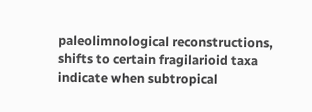paleolimnological reconstructions, shifts to certain fragilarioid taxa indicate when subtropical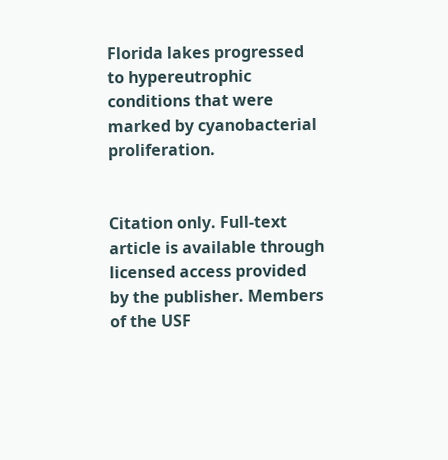Florida lakes progressed to hypereutrophic conditions that were marked by cyanobacterial proliferation.


Citation only. Full-text article is available through licensed access provided by the publisher. Members of the USF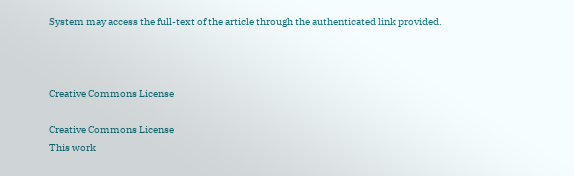System may access the full-text of the article through the authenticated link provided.



Creative Commons License

Creative Commons License
This work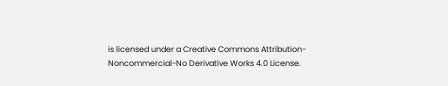is licensed under a Creative Commons Attribution-Noncommercial-No Derivative Works 4.0 License.